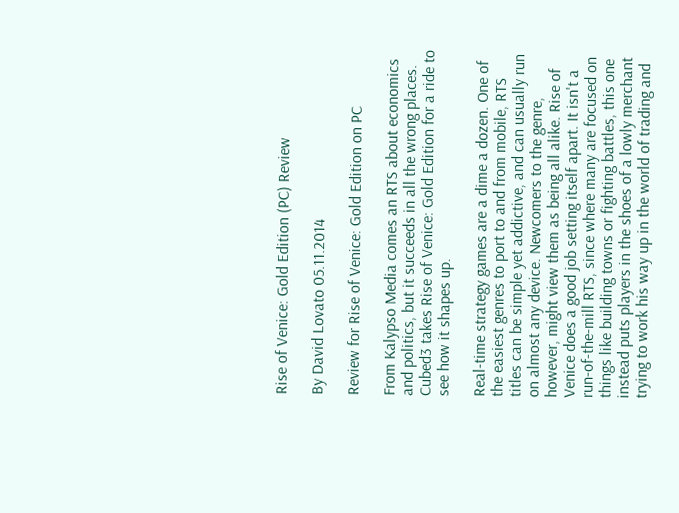Rise of Venice: Gold Edition (PC) Review

By David Lovato 05.11.2014

Review for Rise of Venice: Gold Edition on PC

From Kalypso Media comes an RTS about economics and politics, but it succeeds in all the wrong places. Cubed3 takes Rise of Venice: Gold Edition for a ride to see how it shapes up.

Real-time strategy games are a dime a dozen. One of the easiest genres to port to and from mobile, RTS titles can be simple yet addictive, and can usually run on almost any device. Newcomers to the genre, however, might view them as being all alike. Rise of Venice does a good job setting itself apart. It isn't a run-of-the-mill RTS, since where many are focused on things like building towns or fighting battles, this one instead puts players in the shoes of a lowly merchant trying to work his way up in the world of trading and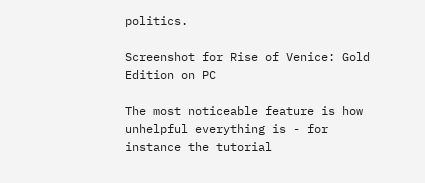politics.

Screenshot for Rise of Venice: Gold Edition on PC

The most noticeable feature is how unhelpful everything is - for instance the tutorial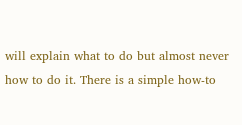will explain what to do but almost never how to do it. There is a simple how-to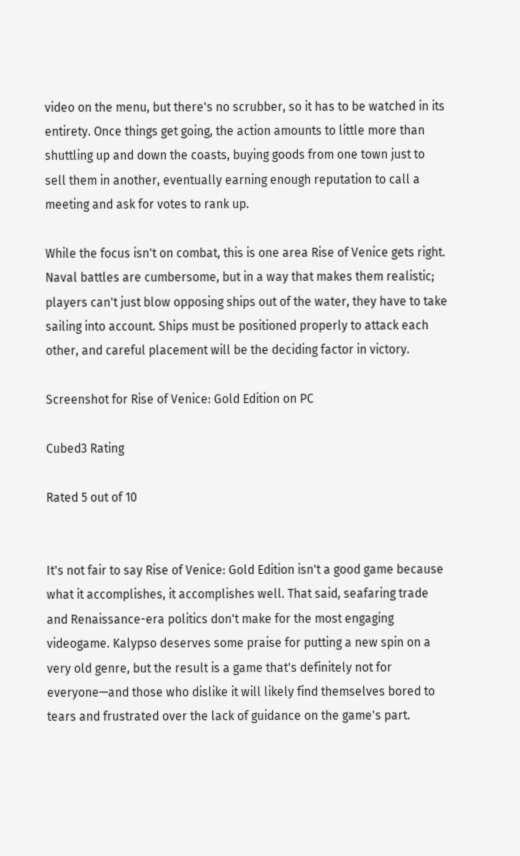video on the menu, but there's no scrubber, so it has to be watched in its entirety. Once things get going, the action amounts to little more than shuttling up and down the coasts, buying goods from one town just to sell them in another, eventually earning enough reputation to call a meeting and ask for votes to rank up.

While the focus isn't on combat, this is one area Rise of Venice gets right. Naval battles are cumbersome, but in a way that makes them realistic; players can't just blow opposing ships out of the water, they have to take sailing into account. Ships must be positioned properly to attack each other, and careful placement will be the deciding factor in victory.

Screenshot for Rise of Venice: Gold Edition on PC

Cubed3 Rating

Rated 5 out of 10


It's not fair to say Rise of Venice: Gold Edition isn't a good game because what it accomplishes, it accomplishes well. That said, seafaring trade and Renaissance-era politics don't make for the most engaging videogame. Kalypso deserves some praise for putting a new spin on a very old genre, but the result is a game that's definitely not for everyone—and those who dislike it will likely find themselves bored to tears and frustrated over the lack of guidance on the game's part.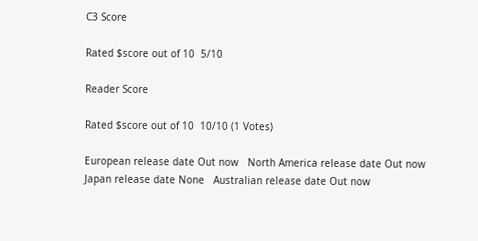C3 Score

Rated $score out of 10  5/10

Reader Score

Rated $score out of 10  10/10 (1 Votes)

European release date Out now   North America release date Out now   Japan release date None   Australian release date Out now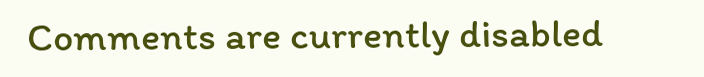Comments are currently disabled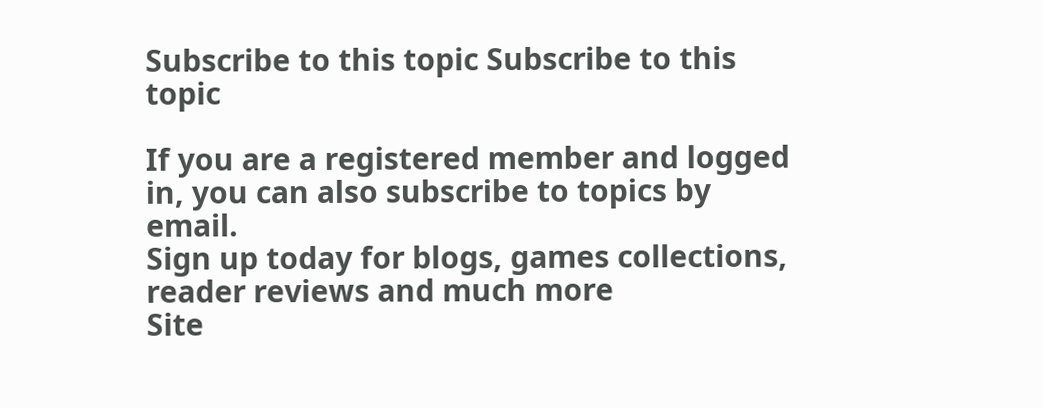Subscribe to this topic Subscribe to this topic

If you are a registered member and logged in, you can also subscribe to topics by email.
Sign up today for blogs, games collections, reader reviews and much more
Site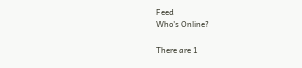Feed
Who's Online?

There are 1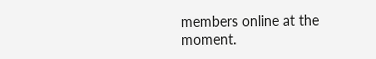members online at the moment.